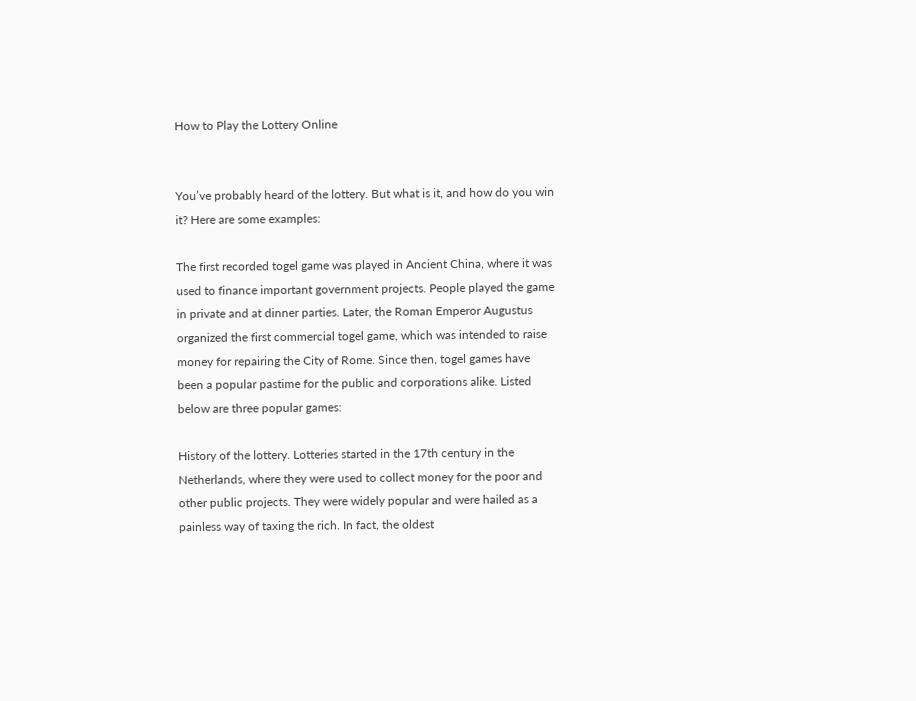How to Play the Lottery Online


You’ve probably heard of the lottery. But what is it, and how do you win it? Here are some examples:

The first recorded togel game was played in Ancient China, where it was used to finance important government projects. People played the game in private and at dinner parties. Later, the Roman Emperor Augustus organized the first commercial togel game, which was intended to raise money for repairing the City of Rome. Since then, togel games have been a popular pastime for the public and corporations alike. Listed below are three popular games:

History of the lottery. Lotteries started in the 17th century in the Netherlands, where they were used to collect money for the poor and other public projects. They were widely popular and were hailed as a painless way of taxing the rich. In fact, the oldest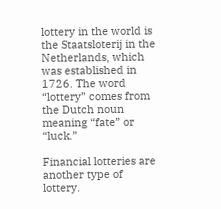lottery in the world is the Staatsloterij in the Netherlands, which was established in 1726. The word “lottery” comes from the Dutch noun meaning “fate” or “luck.”

Financial lotteries are another type of lottery.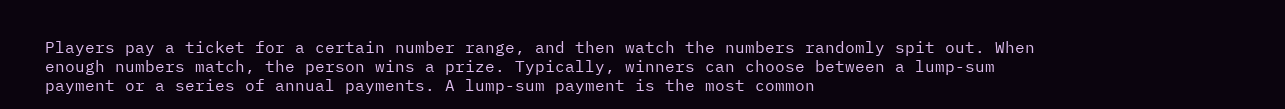Players pay a ticket for a certain number range, and then watch the numbers randomly spit out. When enough numbers match, the person wins a prize. Typically, winners can choose between a lump-sum payment or a series of annual payments. A lump-sum payment is the most common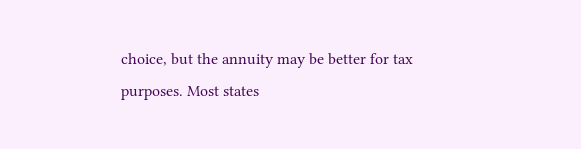choice, but the annuity may be better for tax purposes. Most states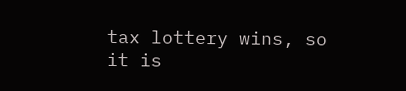tax lottery wins, so it is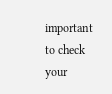important to check your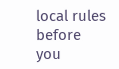local rules before you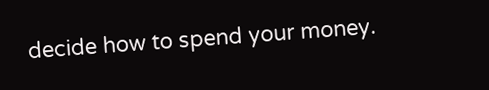decide how to spend your money.